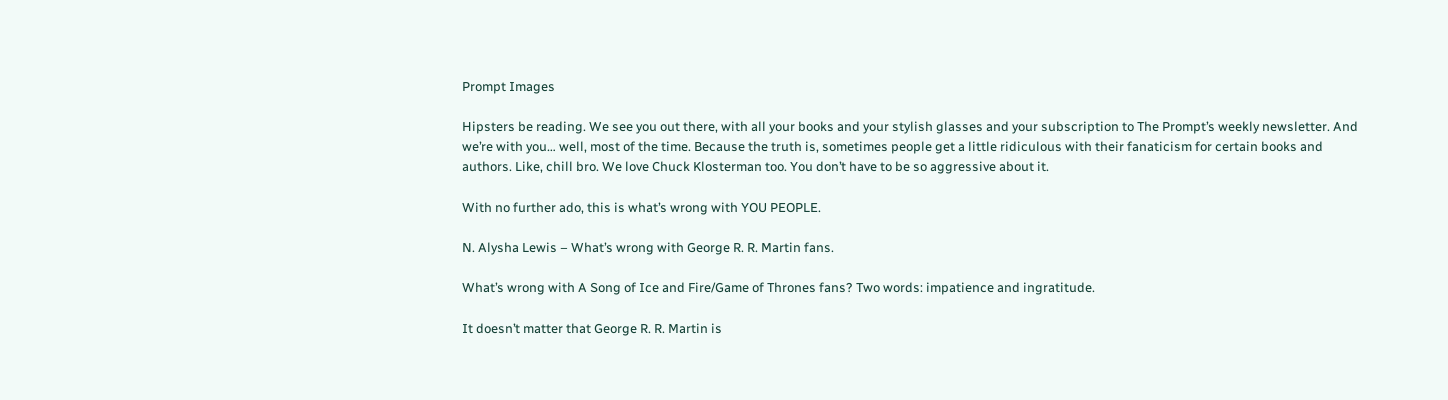Prompt Images

Hipsters be reading. We see you out there, with all your books and your stylish glasses and your subscription to The Prompt’s weekly newsletter. And we’re with you… well, most of the time. Because the truth is, sometimes people get a little ridiculous with their fanaticism for certain books and authors. Like, chill bro. We love Chuck Klosterman too. You don’t have to be so aggressive about it.

With no further ado, this is what’s wrong with YOU PEOPLE.

N. Alysha Lewis – What’s wrong with George R. R. Martin fans.

What’s wrong with A Song of Ice and Fire/Game of Thrones fans? Two words: impatience and ingratitude.

It doesn’t matter that George R. R. Martin is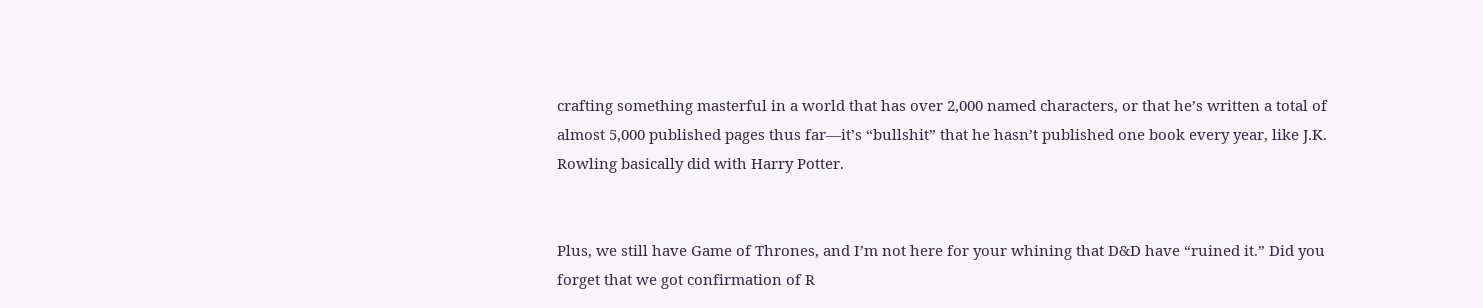crafting something masterful in a world that has over 2,000 named characters, or that he’s written a total of almost 5,000 published pages thus far—it’s “bullshit” that he hasn’t published one book every year, like J.K. Rowling basically did with Harry Potter.


Plus, we still have Game of Thrones, and I’m not here for your whining that D&D have “ruined it.” Did you forget that we got confirmation of R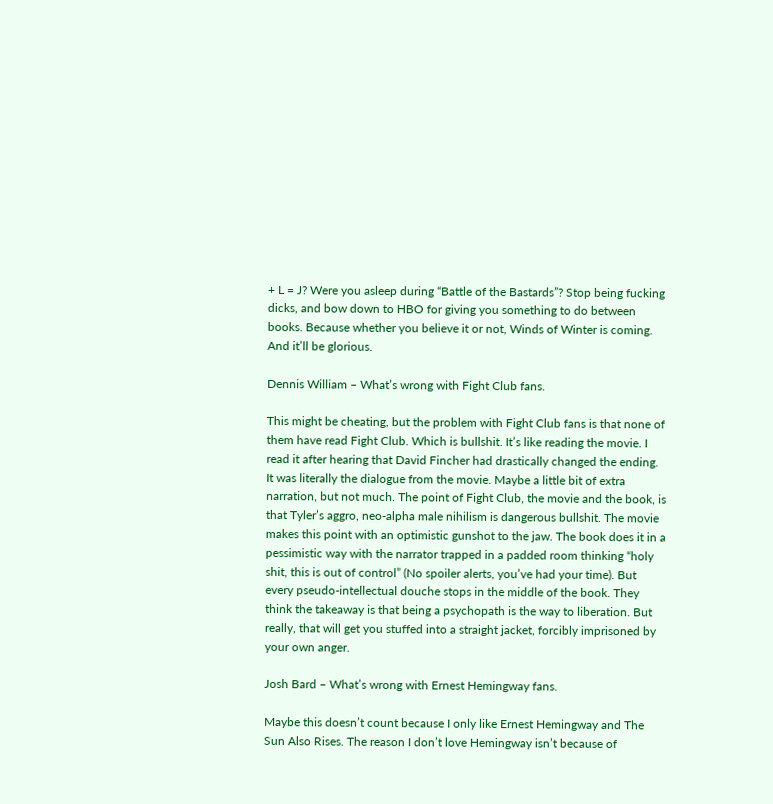+ L = J? Were you asleep during “Battle of the Bastards”? Stop being fucking dicks, and bow down to HBO for giving you something to do between books. Because whether you believe it or not, Winds of Winter is coming. And it’ll be glorious.

Dennis William – What’s wrong with Fight Club fans.

This might be cheating, but the problem with Fight Club fans is that none of them have read Fight Club. Which is bullshit. It’s like reading the movie. I read it after hearing that David Fincher had drastically changed the ending. It was literally the dialogue from the movie. Maybe a little bit of extra narration, but not much. The point of Fight Club, the movie and the book, is that Tyler’s aggro, neo-alpha male nihilism is dangerous bullshit. The movie makes this point with an optimistic gunshot to the jaw. The book does it in a pessimistic way with the narrator trapped in a padded room thinking “holy shit, this is out of control” (No spoiler alerts, you’ve had your time). But every pseudo-intellectual douche stops in the middle of the book. They think the takeaway is that being a psychopath is the way to liberation. But really, that will get you stuffed into a straight jacket, forcibly imprisoned by your own anger.

Josh Bard – What’s wrong with Ernest Hemingway fans.

Maybe this doesn’t count because I only like Ernest Hemingway and The Sun Also Rises. The reason I don’t love Hemingway isn’t because of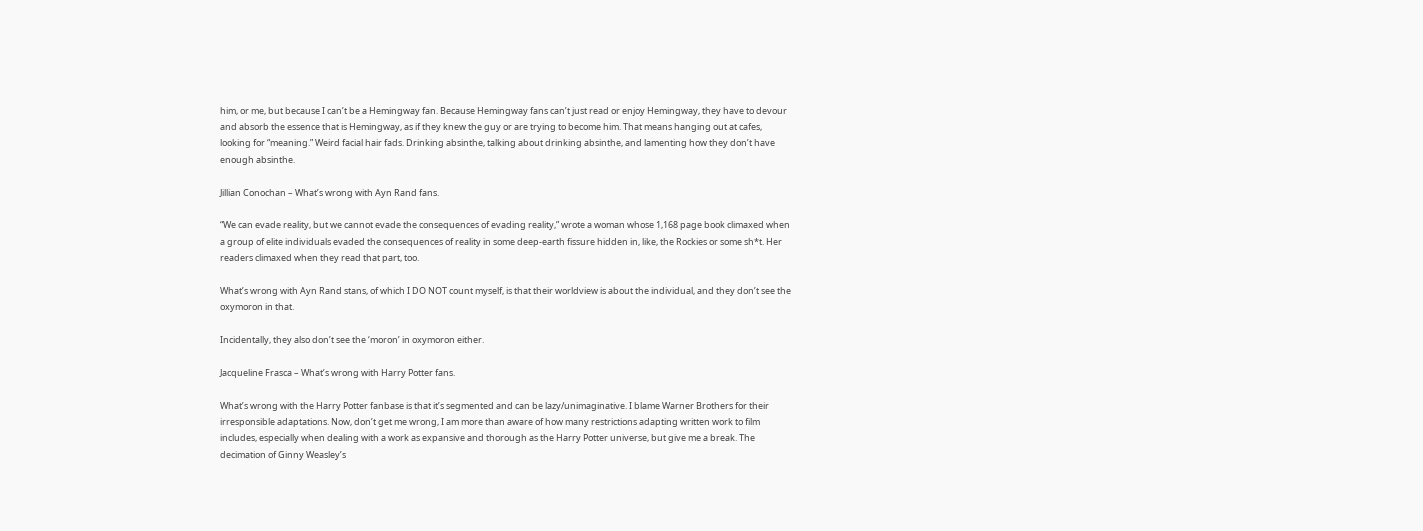him, or me, but because I can’t be a Hemingway fan. Because Hemingway fans can’t just read or enjoy Hemingway, they have to devour and absorb the essence that is Hemingway, as if they knew the guy or are trying to become him. That means hanging out at cafes, looking for “meaning.” Weird facial hair fads. Drinking absinthe, talking about drinking absinthe, and lamenting how they don’t have enough absinthe.

Jillian Conochan – What’s wrong with Ayn Rand fans.

“We can evade reality, but we cannot evade the consequences of evading reality,” wrote a woman whose 1,168 page book climaxed when a group of elite individuals evaded the consequences of reality in some deep-earth fissure hidden in, like, the Rockies or some sh*t. Her readers climaxed when they read that part, too.

What’s wrong with Ayn Rand stans, of which I DO NOT count myself, is that their worldview is about the individual, and they don’t see the oxymoron in that.

Incidentally, they also don’t see the ‘moron’ in oxymoron either.

Jacqueline Frasca – What’s wrong with Harry Potter fans.

What’s wrong with the Harry Potter fanbase is that it’s segmented and can be lazy/unimaginative. I blame Warner Brothers for their irresponsible adaptations. Now, don’t get me wrong, I am more than aware of how many restrictions adapting written work to film includes, especially when dealing with a work as expansive and thorough as the Harry Potter universe, but give me a break. The decimation of Ginny Weasley’s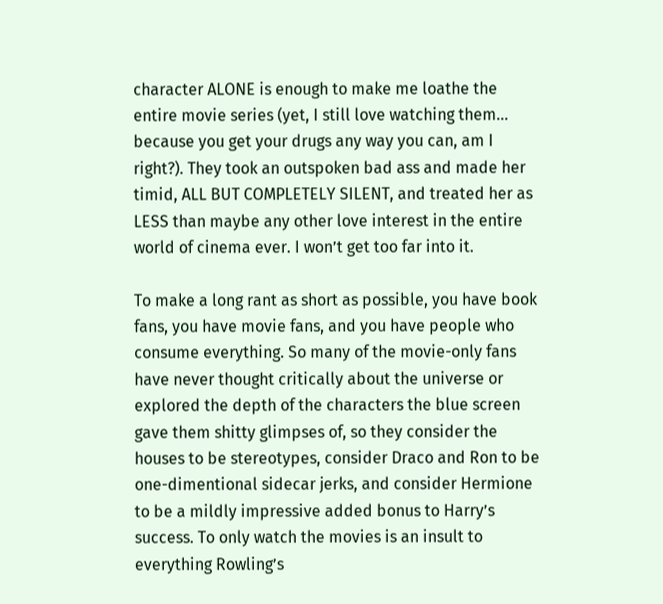character ALONE is enough to make me loathe the entire movie series (yet, I still love watching them… because you get your drugs any way you can, am I right?). They took an outspoken bad ass and made her timid, ALL BUT COMPLETELY SILENT, and treated her as LESS than maybe any other love interest in the entire world of cinema ever. I won’t get too far into it.

To make a long rant as short as possible, you have book fans, you have movie fans, and you have people who consume everything. So many of the movie-only fans have never thought critically about the universe or explored the depth of the characters the blue screen gave them shitty glimpses of, so they consider the houses to be stereotypes, consider Draco and Ron to be one-dimentional sidecar jerks, and consider Hermione to be a mildly impressive added bonus to Harry’s success. To only watch the movies is an insult to everything Rowling’s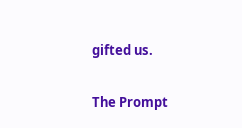gifted us.

The Prompt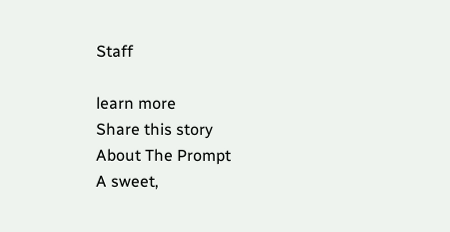Staff

learn more
Share this story
About The Prompt
A sweet,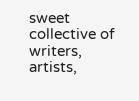sweet collective of writers, artists,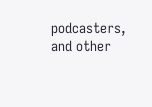podcasters, and other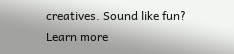creatives. Sound like fun?
Learn more